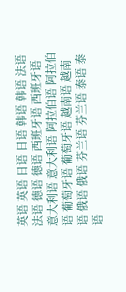英语 英语 日语 日语 韩语 韩语 法语 法语 德语 德语 西班牙语 西班牙语 意大利语 意大利语 阿拉伯语 阿拉伯语 葡萄牙语 葡萄牙语 越南语 越南语 俄语 俄语 芬兰语 芬兰语 泰语 泰语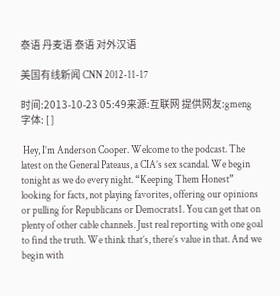泰语 丹麦语 泰语 对外汉语

美国有线新闻 CNN 2012-11-17

时间:2013-10-23 05:49来源:互联网 提供网友:gmeng   字体: [ ]

 Hey, I’m Anderson Cooper. Welcome to the podcast. The latest on the General Pateaus, a CIA’s sex scandal. We begin tonight as we do every night. “Keeping Them Honest” looking for facts, not playing favorites, offering our opinions or pulling for Republicans or Democrats1. You can get that on plenty of other cable channels. Just real reporting with one goal to find the truth. We think that’s, there’s value in that. And we begin with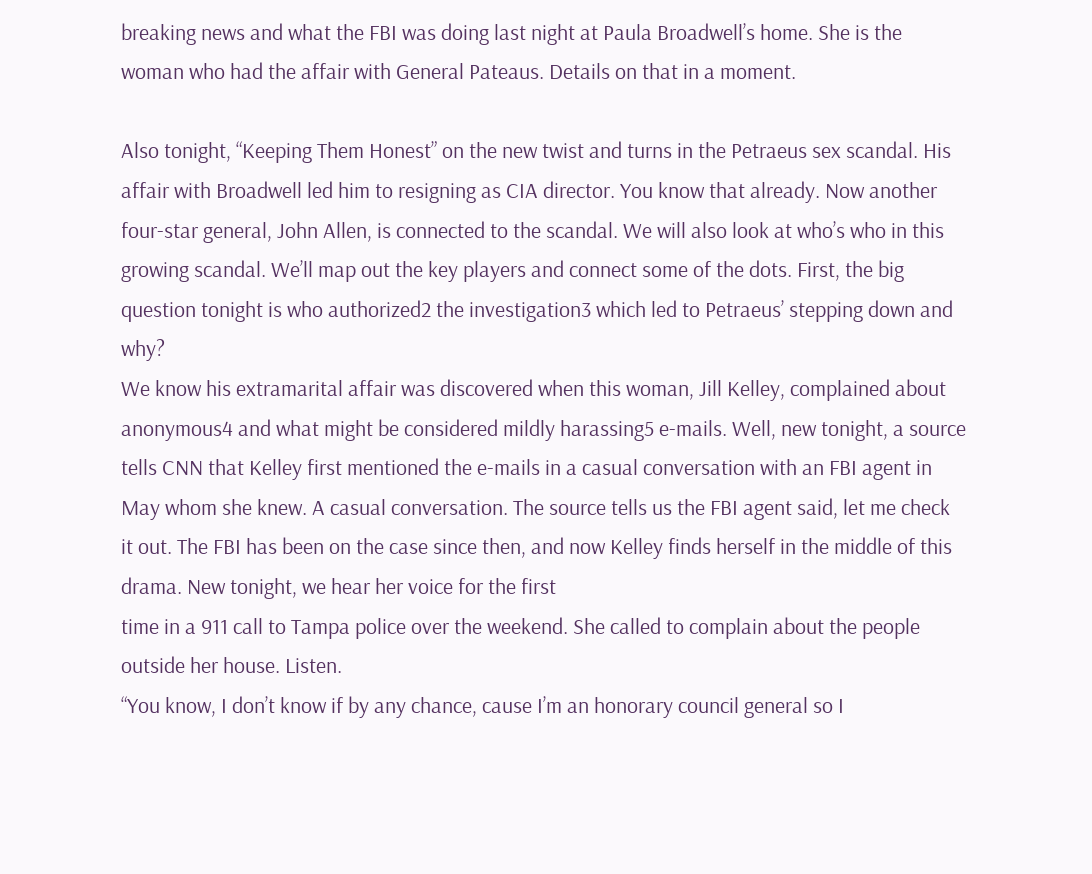breaking news and what the FBI was doing last night at Paula Broadwell’s home. She is the woman who had the affair with General Pateaus. Details on that in a moment.

Also tonight, “Keeping Them Honest” on the new twist and turns in the Petraeus sex scandal. His affair with Broadwell led him to resigning as CIA director. You know that already. Now another four-star general, John Allen, is connected to the scandal. We will also look at who’s who in this growing scandal. We’ll map out the key players and connect some of the dots. First, the big question tonight is who authorized2 the investigation3 which led to Petraeus’ stepping down and why?
We know his extramarital affair was discovered when this woman, Jill Kelley, complained about anonymous4 and what might be considered mildly harassing5 e-mails. Well, new tonight, a source tells CNN that Kelley first mentioned the e-mails in a casual conversation with an FBI agent in May whom she knew. A casual conversation. The source tells us the FBI agent said, let me check it out. The FBI has been on the case since then, and now Kelley finds herself in the middle of this drama. New tonight, we hear her voice for the first
time in a 911 call to Tampa police over the weekend. She called to complain about the people outside her house. Listen.
“You know, I don’t know if by any chance, cause I’m an honorary council general so I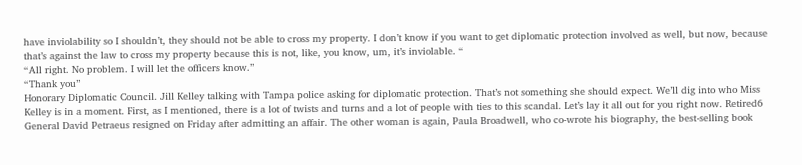have inviolability so I shouldn’t, they should not be able to cross my property. I don’t know if you want to get diplomatic protection involved as well, but now, because that’s against the law to cross my property because this is not, like, you know, um, it’s inviolable. “
“All right. No problem. I will let the officers know.”
“Thank you”
Honorary Diplomatic Council. Jill Kelley talking with Tampa police asking for diplomatic protection. That’s not something she should expect. We’ll dig into who Miss Kelley is in a moment. First, as I mentioned, there is a lot of twists and turns and a lot of people with ties to this scandal. Let’s lay it all out for you right now. Retired6 General David Petraeus resigned on Friday after admitting an affair. The other woman is again, Paula Broadwell, who co-wrote his biography, the best-selling book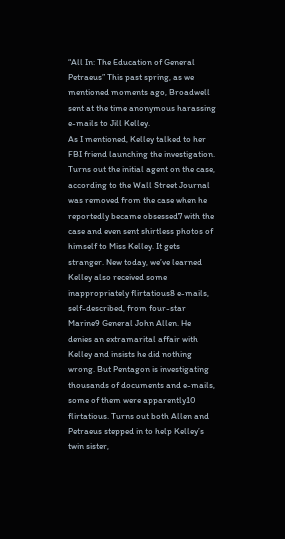“All In: The Education of General Petraeus” This past spring, as we mentioned moments ago, Broadwell sent at the time anonymous harassing e-mails to Jill Kelley.
As I mentioned, Kelley talked to her FBI friend launching the investigation. Turns out the initial agent on the case, according to the Wall Street Journal was removed from the case when he reportedly became obsessed7 with the case and even sent shirtless photos of himself to Miss Kelley. It gets stranger. New today, we’ve learned Kelley also received some inappropriately flirtatious8 e-mails, self-described, from four-star Marine9 General John Allen. He denies an extramarital affair with Kelley and insists he did nothing wrong. But Pentagon is investigating thousands of documents and e-mails, some of them were apparently10 flirtatious. Turns out both Allen and Petraeus stepped in to help Kelley’s twin sister,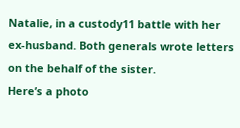Natalie, in a custody11 battle with her ex-husband. Both generals wrote letters on the behalf of the sister.
Here’s a photo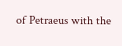of Petraeus with the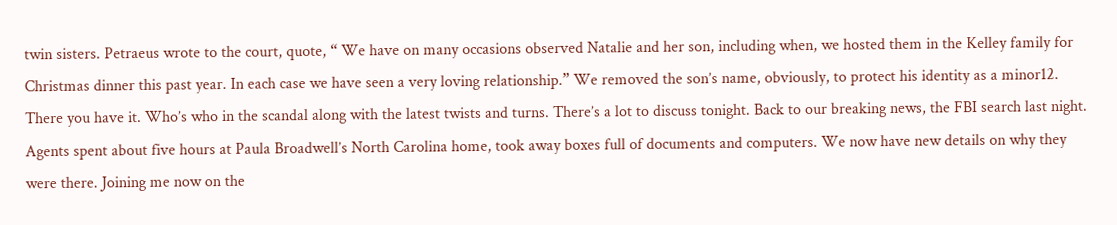twin sisters. Petraeus wrote to the court, quote, “ We have on many occasions observed Natalie and her son, including when, we hosted them in the Kelley family for Christmas dinner this past year. In each case we have seen a very loving relationship.” We removed the son’s name, obviously, to protect his identity as a minor12. There you have it. Who’s who in the scandal along with the latest twists and turns. There’s a lot to discuss tonight. Back to our breaking news, the FBI search last night. Agents spent about five hours at Paula Broadwell’s North Carolina home, took away boxes full of documents and computers. We now have new details on why they were there. Joining me now on the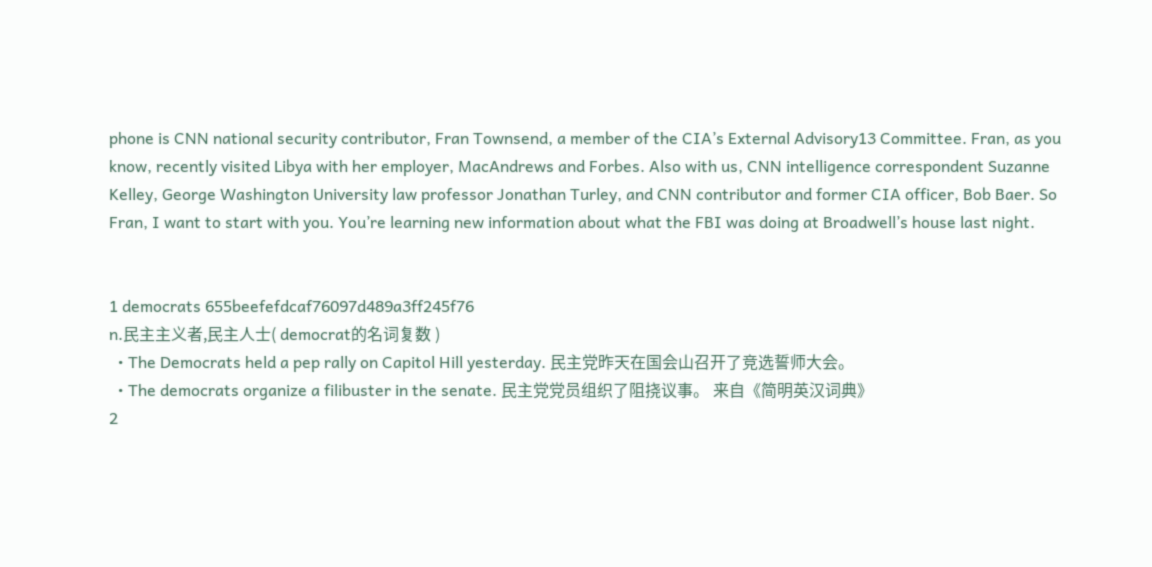phone is CNN national security contributor, Fran Townsend, a member of the CIA’s External Advisory13 Committee. Fran, as you know, recently visited Libya with her employer, MacAndrews and Forbes. Also with us, CNN intelligence correspondent Suzanne Kelley, George Washington University law professor Jonathan Turley, and CNN contributor and former CIA officer, Bob Baer. So Fran, I want to start with you. You’re learning new information about what the FBI was doing at Broadwell’s house last night.


1 democrats 655beefefdcaf76097d489a3ff245f76
n.民主主义者,民主人士( democrat的名词复数 )
  • The Democrats held a pep rally on Capitol Hill yesterday. 民主党昨天在国会山召开了竞选誓师大会。
  • The democrats organize a filibuster in the senate. 民主党党员组织了阻挠议事。 来自《简明英汉词典》
2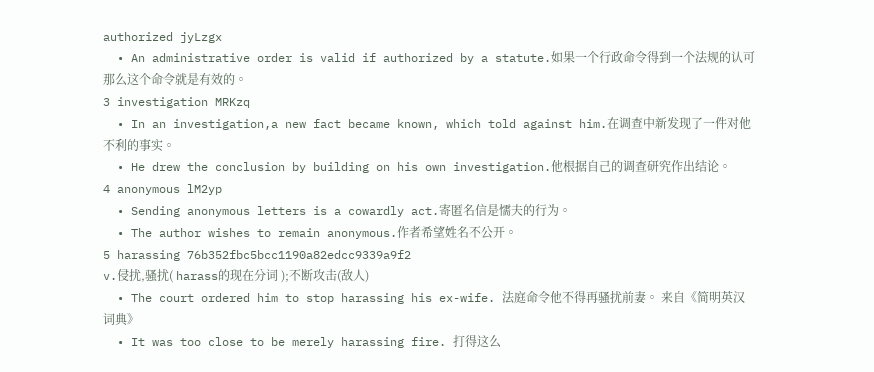authorized jyLzgx
  • An administrative order is valid if authorized by a statute.如果一个行政命令得到一个法规的认可那么这个命令就是有效的。
3 investigation MRKzq
  • In an investigation,a new fact became known, which told against him.在调查中新发现了一件对他不利的事实。
  • He drew the conclusion by building on his own investigation.他根据自己的调查研究作出结论。
4 anonymous lM2yp
  • Sending anonymous letters is a cowardly act.寄匿名信是懦夫的行为。
  • The author wishes to remain anonymous.作者希望姓名不公开。
5 harassing 76b352fbc5bcc1190a82edcc9339a9f2
v.侵扰,骚扰( harass的现在分词 );不断攻击(敌人)
  • The court ordered him to stop harassing his ex-wife. 法庭命令他不得再骚扰前妻。 来自《简明英汉词典》
  • It was too close to be merely harassing fire. 打得这么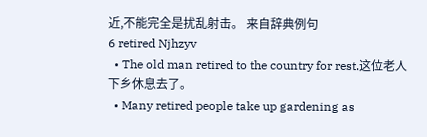近,不能完全是扰乱射击。 来自辞典例句
6 retired Njhzyv
  • The old man retired to the country for rest.这位老人下乡休息去了。
  • Many retired people take up gardening as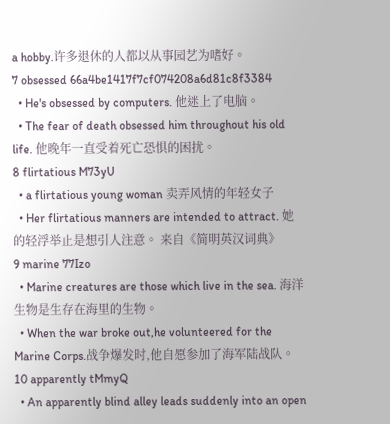a hobby.许多退休的人都以从事园艺为嗜好。
7 obsessed 66a4be1417f7cf074208a6d81c8f3384
  • He's obsessed by computers. 他迷上了电脑。
  • The fear of death obsessed him throughout his old life. 他晚年一直受着死亡恐惧的困扰。
8 flirtatious M73yU
  • a flirtatious young woman 卖弄风情的年轻女子
  • Her flirtatious manners are intended to attract. 她的轻浮举止是想引人注意。 来自《简明英汉词典》
9 marine 77Izo
  • Marine creatures are those which live in the sea. 海洋生物是生存在海里的生物。
  • When the war broke out,he volunteered for the Marine Corps.战争爆发时,他自愿参加了海军陆战队。
10 apparently tMmyQ
  • An apparently blind alley leads suddenly into an open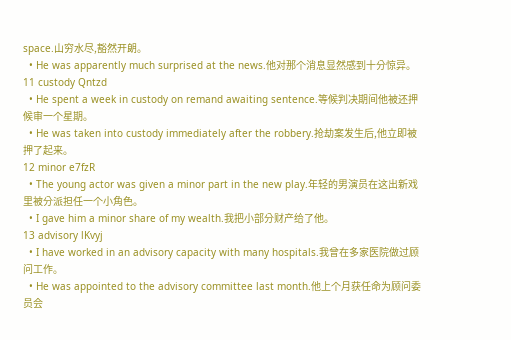space.山穷水尽,豁然开朗。
  • He was apparently much surprised at the news.他对那个消息显然感到十分惊异。
11 custody Qntzd
  • He spent a week in custody on remand awaiting sentence.等候判决期间他被还押候审一个星期。
  • He was taken into custody immediately after the robbery.抢劫案发生后,他立即被押了起来。
12 minor e7fzR
  • The young actor was given a minor part in the new play.年轻的男演员在这出新戏里被分派担任一个小角色。
  • I gave him a minor share of my wealth.我把小部分财产给了他。
13 advisory lKvyj
  • I have worked in an advisory capacity with many hospitals.我曾在多家医院做过顾问工作。
  • He was appointed to the advisory committee last month.他上个月获任命为顾问委员会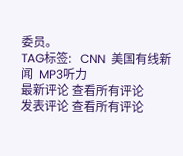委员。
TAG标签:   CNN  美国有线新闻  MP3听力
最新评论 查看所有评论
发表评论 查看所有评论